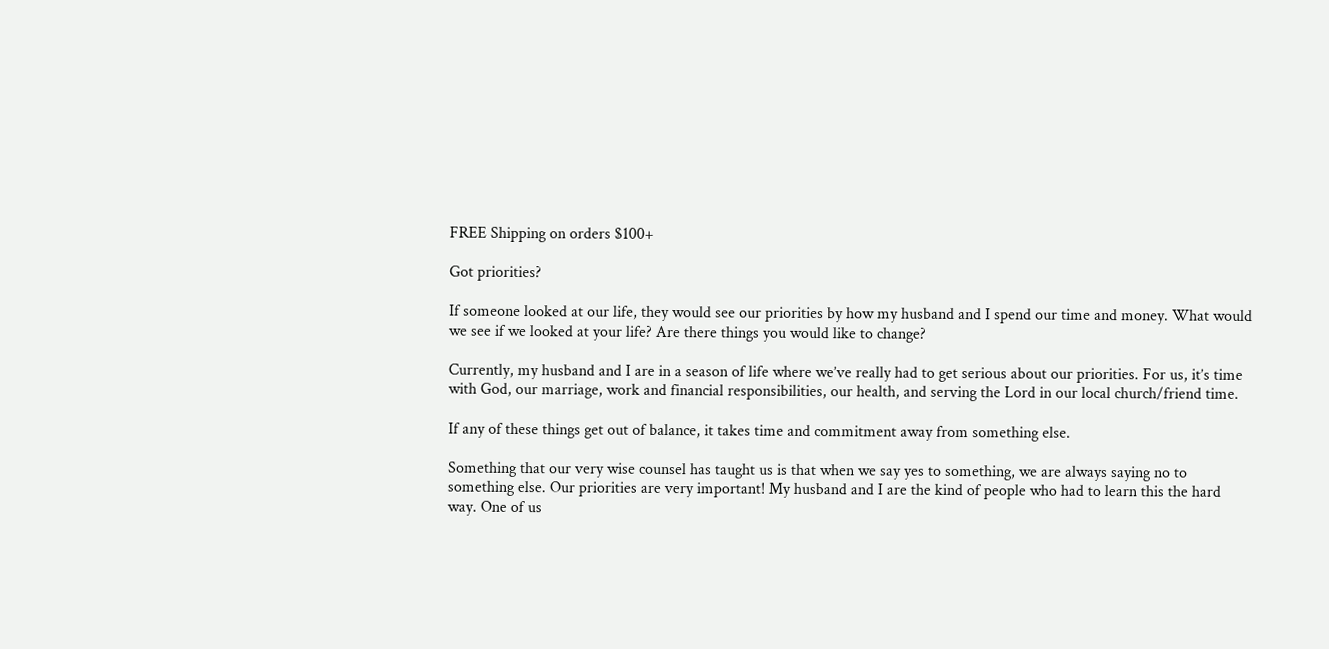FREE Shipping on orders $100+

Got priorities?

If someone looked at our life, they would see our priorities by how my husband and I spend our time and money. What would we see if we looked at your life? Are there things you would like to change?

Currently, my husband and I are in a season of life where we’ve really had to get serious about our priorities. For us, it’s time with God, our marriage, work and financial responsibilities, our health, and serving the Lord in our local church/friend time.

If any of these things get out of balance, it takes time and commitment away from something else.

Something that our very wise counsel has taught us is that when we say yes to something, we are always saying no to something else. Our priorities are very important! My husband and I are the kind of people who had to learn this the hard way. One of us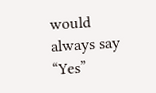would always say “Yes”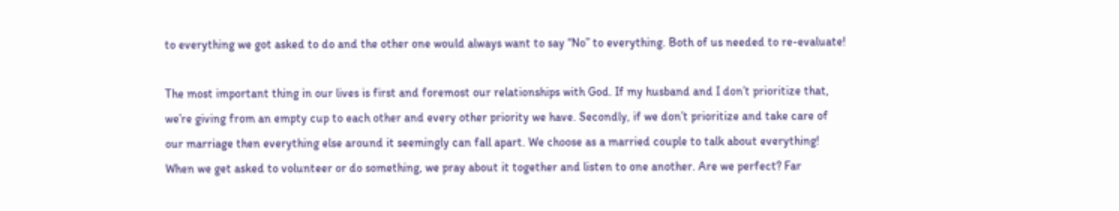to everything we got asked to do and the other one would always want to say “No” to everything. Both of us needed to re-evaluate!

The most important thing in our lives is first and foremost our relationships with God. If my husband and I don’t prioritize that, we’re giving from an empty cup to each other and every other priority we have. Secondly, if we don’t prioritize and take care of our marriage then everything else around it seemingly can fall apart. We choose as a married couple to talk about everything! When we get asked to volunteer or do something, we pray about it together and listen to one another. Are we perfect? Far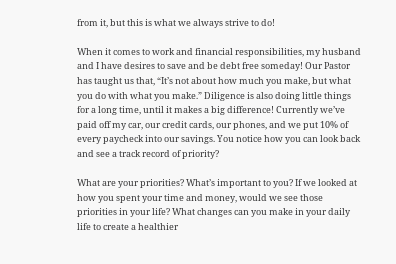from it, but this is what we always strive to do!

When it comes to work and financial responsibilities, my husband and I have desires to save and be debt free someday! Our Pastor has taught us that, “It’s not about how much you make, but what you do with what you make.” Diligence is also doing little things for a long time, until it makes a big difference! Currently we’ve paid off my car, our credit cards, our phones, and we put 10% of every paycheck into our savings. You notice how you can look back and see a track record of priority?

What are your priorities? What’s important to you? If we looked at how you spent your time and money, would we see those priorities in your life? What changes can you make in your daily life to create a healthier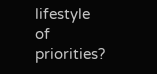lifestyle of priorities?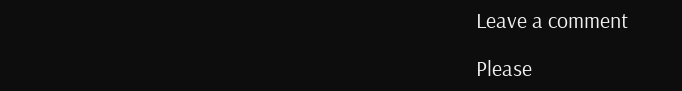Leave a comment

Please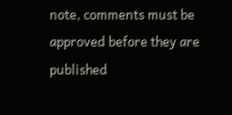note, comments must be approved before they are published